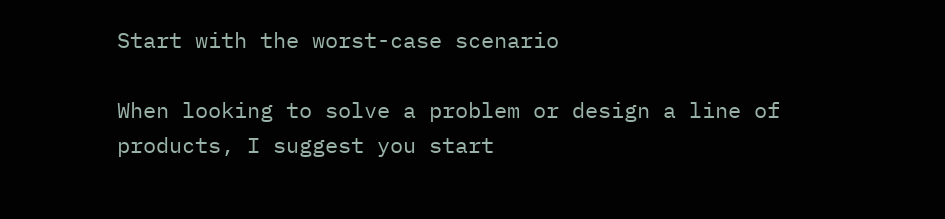Start with the worst-case scenario

When looking to solve a problem or design a line of products, I suggest you start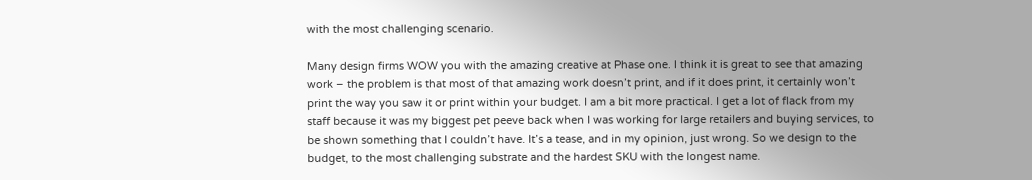with the most challenging scenario.

Many design firms WOW you with the amazing creative at Phase one. I think it is great to see that amazing work – the problem is that most of that amazing work doesn’t print, and if it does print, it certainly won’t print the way you saw it or print within your budget. I am a bit more practical. I get a lot of flack from my staff because it was my biggest pet peeve back when I was working for large retailers and buying services, to be shown something that I couldn’t have. It’s a tease, and in my opinion, just wrong. So we design to the budget, to the most challenging substrate and the hardest SKU with the longest name.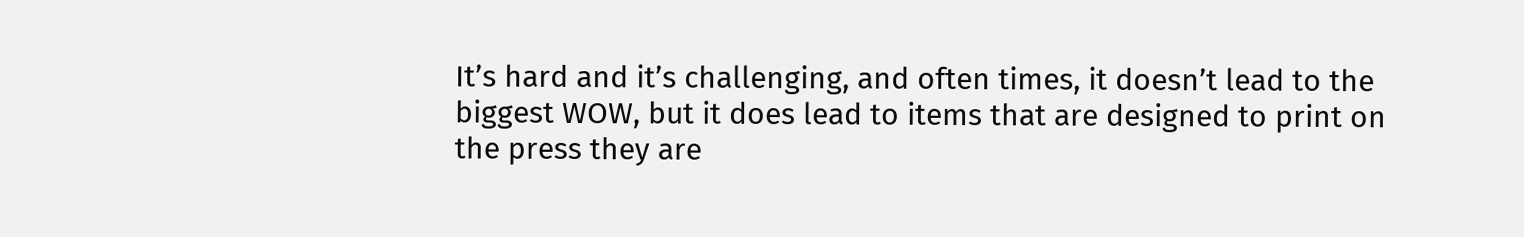It’s hard and it’s challenging, and often times, it doesn’t lead to the biggest WOW, but it does lead to items that are designed to print on the press they are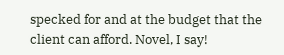specked for and at the budget that the client can afford. Novel, I say!